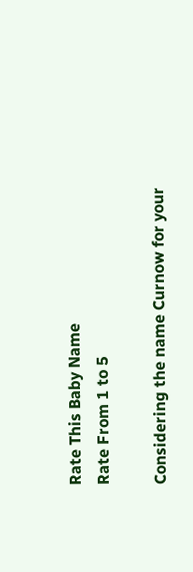Rate This Baby Name
Rate From 1 to 5

Considering the name Curnow for your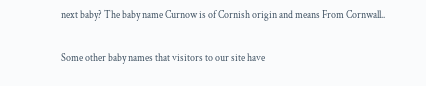next baby? The baby name Curnow is of Cornish origin and means From Cornwall..

Some other baby names that visitors to our site have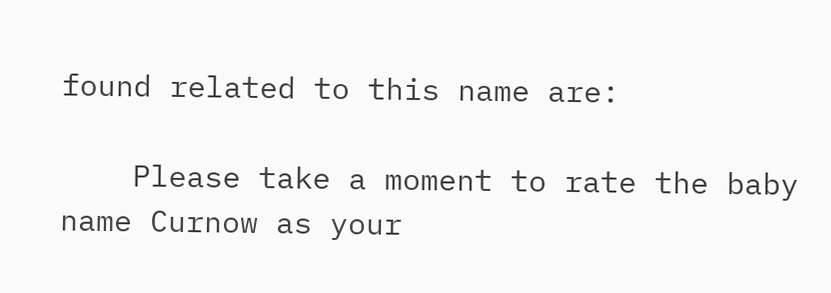found related to this name are:

    Please take a moment to rate the baby name Curnow as your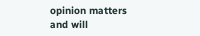opinion matters and will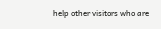help other visitors who are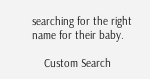searching for the right name for their baby.

    Custom Search